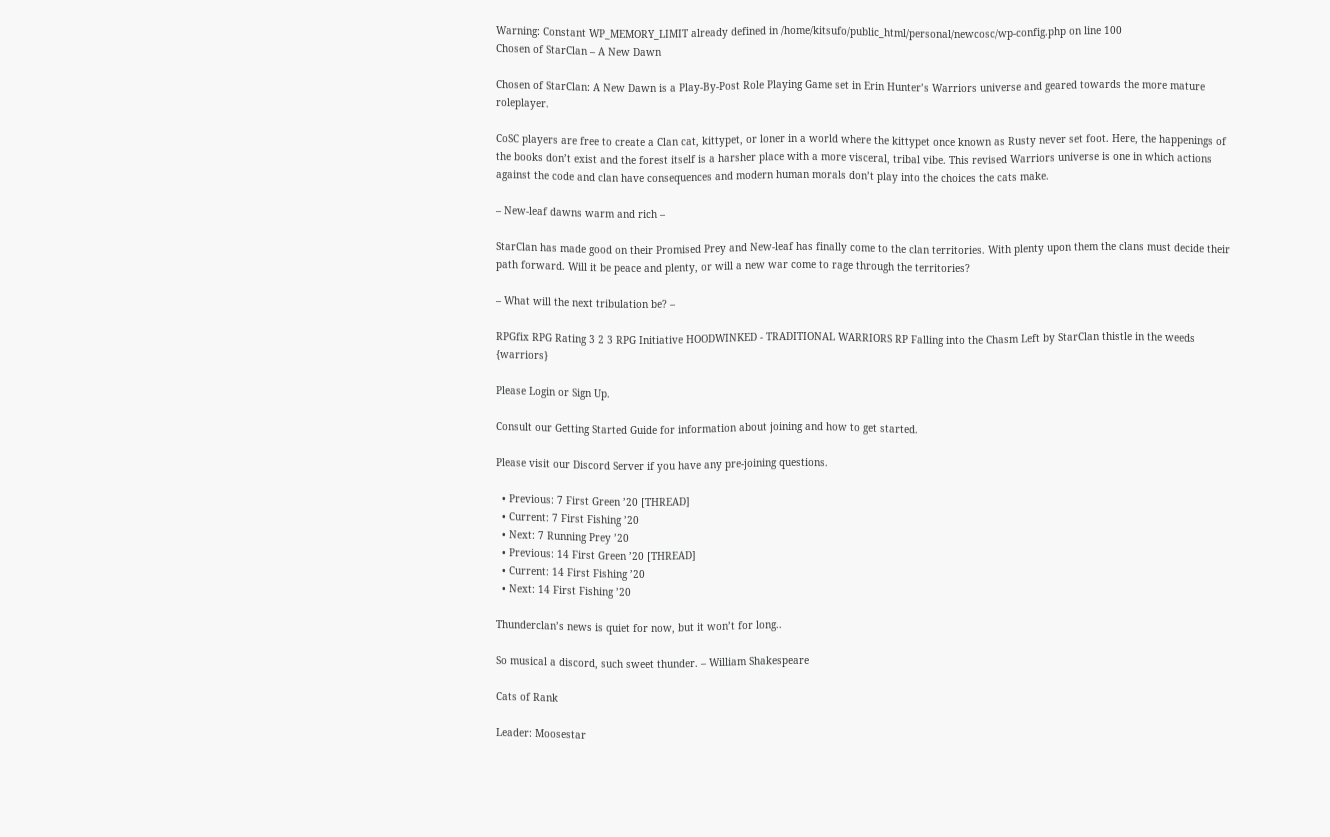Warning: Constant WP_MEMORY_LIMIT already defined in /home/kitsufo/public_html/personal/newcosc/wp-config.php on line 100
Chosen of StarClan – A New Dawn

Chosen of StarClan: A New Dawn is a Play-By-Post Role Playing Game set in Erin Hunter’s Warriors universe and geared towards the more mature roleplayer.

CoSC players are free to create a Clan cat, kittypet, or loner in a world where the kittypet once known as Rusty never set foot. Here, the happenings of the books don’t exist and the forest itself is a harsher place with a more visceral, tribal vibe. This revised Warriors universe is one in which actions against the code and clan have consequences and modern human morals don’t play into the choices the cats make.

– New-leaf dawns warm and rich –

StarClan has made good on their Promised Prey and New-leaf has finally come to the clan territories. With plenty upon them the clans must decide their path forward. Will it be peace and plenty, or will a new war come to rage through the territories?

– What will the next tribulation be? –

RPGfix RPG Rating 3 2 3 RPG Initiative HOODWINKED - TRADITIONAL WARRIORS RP Falling into the Chasm Left by StarClan thistle in the weeds {warriors}

Please Login or Sign Up.

Consult our Getting Started Guide for information about joining and how to get started.

Please visit our Discord Server if you have any pre-joining questions.

  • Previous: 7 First Green ’20 [THREAD]
  • Current: 7 First Fishing ’20
  • Next: 7 Running Prey ’20
  • Previous: 14 First Green ’20 [THREAD]
  • Current: 14 First Fishing ’20
  • Next: 14 First Fishing ’20

Thunderclan’s news is quiet for now, but it won’t for long..

So musical a discord, such sweet thunder. – William Shakespeare

Cats of Rank

Leader: Moosestar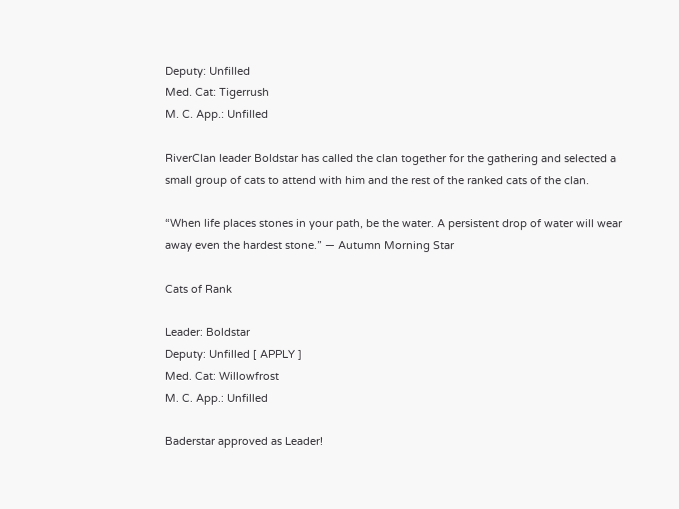Deputy: Unfilled
Med. Cat: Tigerrush
M. C. App.: Unfilled

RiverClan leader Boldstar has called the clan together for the gathering and selected a small group of cats to attend with him and the rest of the ranked cats of the clan.

“When life places stones in your path, be the water. A persistent drop of water will wear away even the hardest stone.” ― Autumn Morning Star

Cats of Rank

Leader: Boldstar
Deputy: Unfilled [ APPLY ]
Med. Cat: Willowfrost
M. C. App.: Unfilled

Baderstar approved as Leader!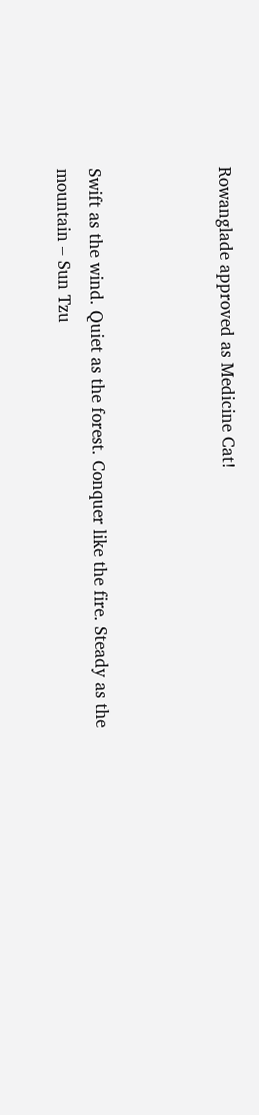Rowanglade approved as Medicine Cat!



Swift as the wind. Quiet as the forest. Conquer like the fire. Steady as the mountain – Sun Tzu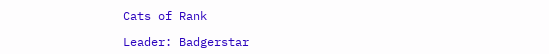Cats of Rank

Leader: Badgerstar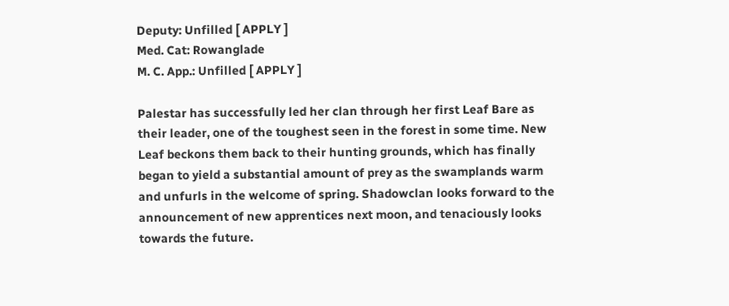Deputy: Unfilled [ APPLY ]
Med. Cat: Rowanglade
M. C. App.: Unfilled [ APPLY ]

Palestar has successfully led her clan through her first Leaf Bare as their leader, one of the toughest seen in the forest in some time. New Leaf beckons them back to their hunting grounds, which has finally began to yield a substantial amount of prey as the swamplands warm and unfurls in the welcome of spring. Shadowclan looks forward to the announcement of new apprentices next moon, and tenaciously looks towards the future.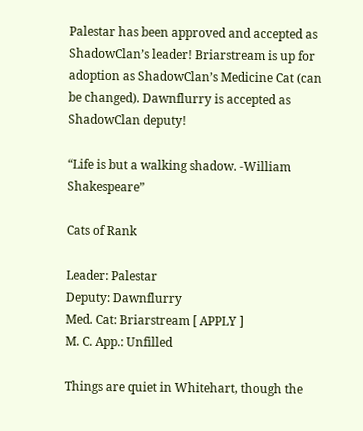Palestar has been approved and accepted as ShadowClan’s leader! Briarstream is up for adoption as ShadowClan’s Medicine Cat (can be changed). Dawnflurry is accepted as ShadowClan deputy!

“Life is but a walking shadow. -William Shakespeare”

Cats of Rank

Leader: Palestar
Deputy: Dawnflurry
Med. Cat: Briarstream [ APPLY ]
M. C. App.: Unfilled

Things are quiet in Whitehart, though the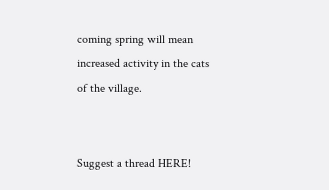coming spring will mean increased activity in the cats of the village.


Suggest a thread HERE!